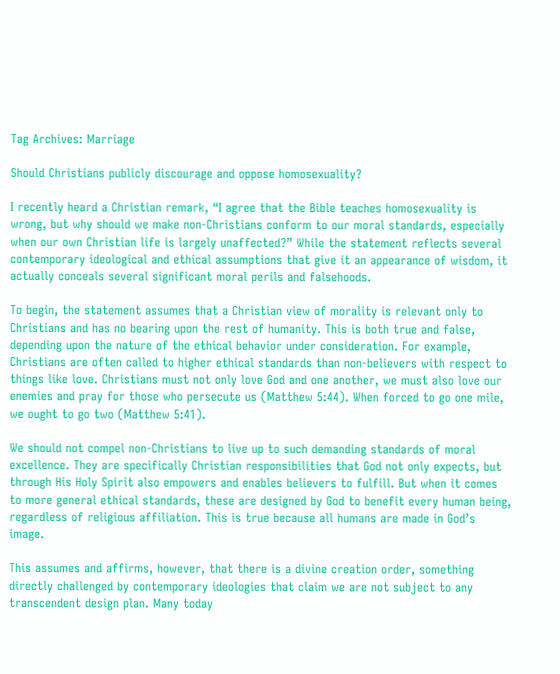Tag Archives: Marriage

Should Christians publicly discourage and oppose homosexuality?

I recently heard a Christian remark, “I agree that the Bible teaches homosexuality is wrong, but why should we make non-Christians conform to our moral standards, especially when our own Christian life is largely unaffected?” While the statement reflects several contemporary ideological and ethical assumptions that give it an appearance of wisdom, it actually conceals several significant moral perils and falsehoods.

To begin, the statement assumes that a Christian view of morality is relevant only to Christians and has no bearing upon the rest of humanity. This is both true and false, depending upon the nature of the ethical behavior under consideration. For example, Christians are often called to higher ethical standards than non-believers with respect to things like love. Christians must not only love God and one another, we must also love our enemies and pray for those who persecute us (Matthew 5:44). When forced to go one mile, we ought to go two (Matthew 5:41).

We should not compel non-Christians to live up to such demanding standards of moral excellence. They are specifically Christian responsibilities that God not only expects, but through His Holy Spirit also empowers and enables believers to fulfill. But when it comes to more general ethical standards, these are designed by God to benefit every human being, regardless of religious affiliation. This is true because all humans are made in God’s image.

This assumes and affirms, however, that there is a divine creation order, something directly challenged by contemporary ideologies that claim we are not subject to any transcendent design plan. Many today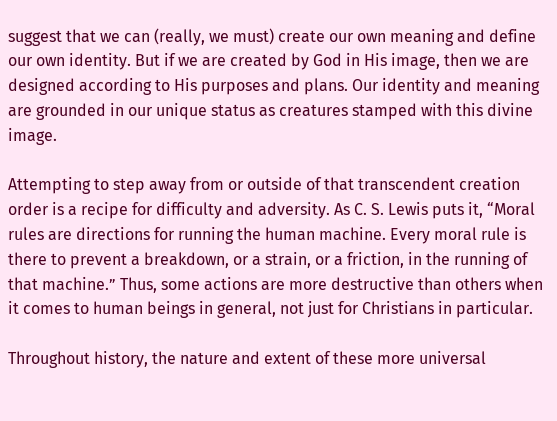suggest that we can (really, we must) create our own meaning and define our own identity. But if we are created by God in His image, then we are designed according to His purposes and plans. Our identity and meaning are grounded in our unique status as creatures stamped with this divine image.

Attempting to step away from or outside of that transcendent creation order is a recipe for difficulty and adversity. As C. S. Lewis puts it, “Moral rules are directions for running the human machine. Every moral rule is there to prevent a breakdown, or a strain, or a friction, in the running of that machine.” Thus, some actions are more destructive than others when it comes to human beings in general, not just for Christians in particular.

Throughout history, the nature and extent of these more universal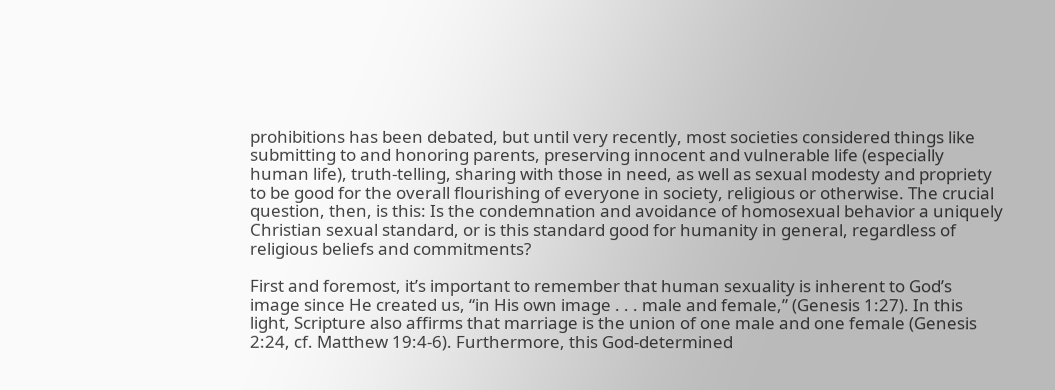prohibitions has been debated, but until very recently, most societies considered things like submitting to and honoring parents, preserving innocent and vulnerable life (especially human life), truth-telling, sharing with those in need, as well as sexual modesty and propriety to be good for the overall flourishing of everyone in society, religious or otherwise. The crucial question, then, is this: Is the condemnation and avoidance of homosexual behavior a uniquely Christian sexual standard, or is this standard good for humanity in general, regardless of religious beliefs and commitments?

First and foremost, it’s important to remember that human sexuality is inherent to God’s image since He created us, “in His own image . . . male and female,” (Genesis 1:27). In this light, Scripture also affirms that marriage is the union of one male and one female (Genesis 2:24, cf. Matthew 19:4-6). Furthermore, this God-determined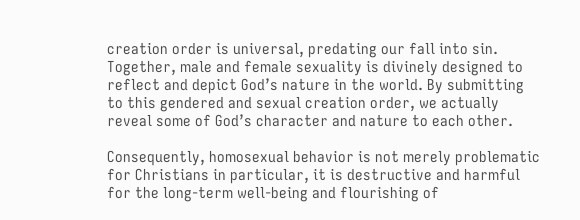creation order is universal, predating our fall into sin. Together, male and female sexuality is divinely designed to reflect and depict God’s nature in the world. By submitting to this gendered and sexual creation order, we actually reveal some of God’s character and nature to each other.

Consequently, homosexual behavior is not merely problematic for Christians in particular, it is destructive and harmful for the long-term well-being and flourishing of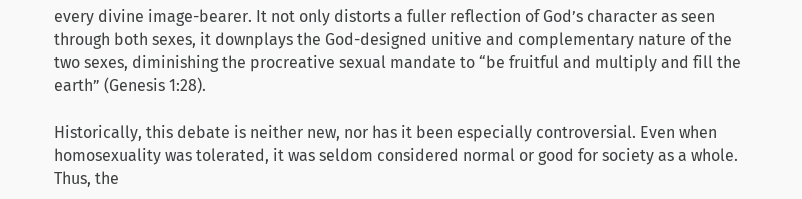every divine image-bearer. It not only distorts a fuller reflection of God’s character as seen through both sexes, it downplays the God-designed unitive and complementary nature of the two sexes, diminishing the procreative sexual mandate to “be fruitful and multiply and fill the earth” (Genesis 1:28).

Historically, this debate is neither new, nor has it been especially controversial. Even when homosexuality was tolerated, it was seldom considered normal or good for society as a whole. Thus, the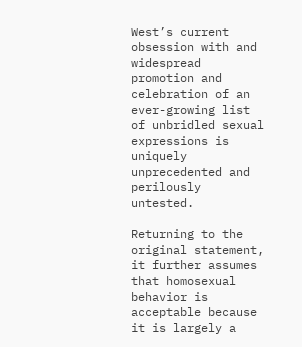West’s current obsession with and widespread promotion and celebration of an ever-growing list of unbridled sexual expressions is uniquely unprecedented and perilously untested.

Returning to the original statement, it further assumes that homosexual behavior is acceptable because it is largely a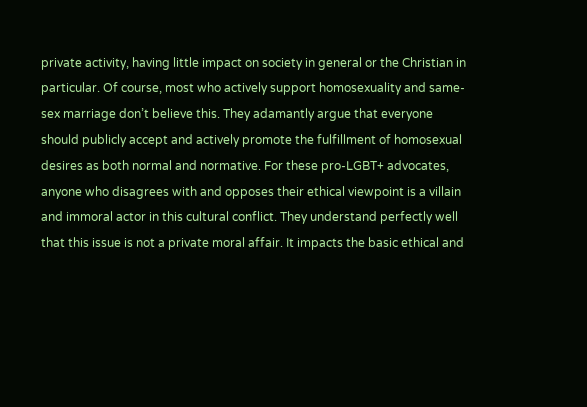private activity, having little impact on society in general or the Christian in particular. Of course, most who actively support homosexuality and same-sex marriage don’t believe this. They adamantly argue that everyone should publicly accept and actively promote the fulfillment of homosexual desires as both normal and normative. For these pro-LGBT+ advocates, anyone who disagrees with and opposes their ethical viewpoint is a villain and immoral actor in this cultural conflict. They understand perfectly well that this issue is not a private moral affair. It impacts the basic ethical and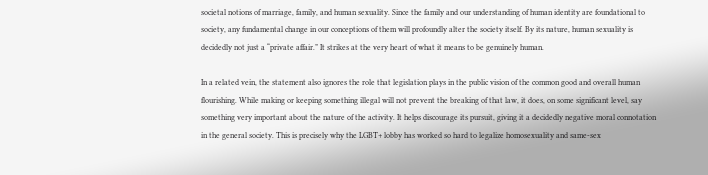societal notions of marriage, family, and human sexuality. Since the family and our understanding of human identity are foundational to society, any fundamental change in our conceptions of them will profoundly alter the society itself. By its nature, human sexuality is decidedly not just a “private affair.” It strikes at the very heart of what it means to be genuinely human.

In a related vein, the statement also ignores the role that legislation plays in the public vision of the common good and overall human flourishing. While making or keeping something illegal will not prevent the breaking of that law, it does, on some significant level, say something very important about the nature of the activity. It helps discourage its pursuit, giving it a decidedly negative moral connotation in the general society. This is precisely why the LGBT+ lobby has worked so hard to legalize homosexuality and same-sex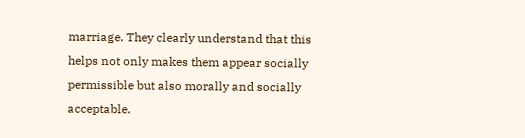marriage. They clearly understand that this helps not only makes them appear socially permissible but also morally and socially acceptable.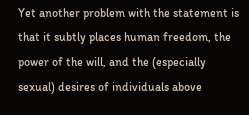Yet another problem with the statement is that it subtly places human freedom, the power of the will, and the (especially sexual) desires of individuals above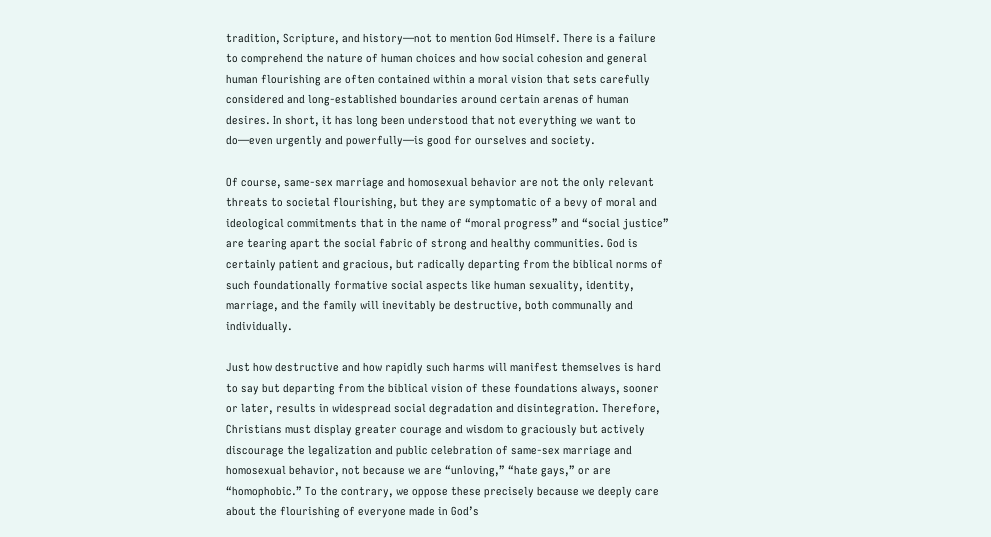tradition, Scripture, and history—not to mention God Himself. There is a failure to comprehend the nature of human choices and how social cohesion and general human flourishing are often contained within a moral vision that sets carefully considered and long-established boundaries around certain arenas of human desires. In short, it has long been understood that not everything we want to do—even urgently and powerfully—is good for ourselves and society.

Of course, same-sex marriage and homosexual behavior are not the only relevant threats to societal flourishing, but they are symptomatic of a bevy of moral and ideological commitments that in the name of “moral progress” and “social justice” are tearing apart the social fabric of strong and healthy communities. God is certainly patient and gracious, but radically departing from the biblical norms of such foundationally formative social aspects like human sexuality, identity, marriage, and the family will inevitably be destructive, both communally and individually.

Just how destructive and how rapidly such harms will manifest themselves is hard to say but departing from the biblical vision of these foundations always, sooner or later, results in widespread social degradation and disintegration. Therefore, Christians must display greater courage and wisdom to graciously but actively discourage the legalization and public celebration of same-sex marriage and homosexual behavior, not because we are “unloving,” “hate gays,” or are “homophobic.” To the contrary, we oppose these precisely because we deeply care about the flourishing of everyone made in God’s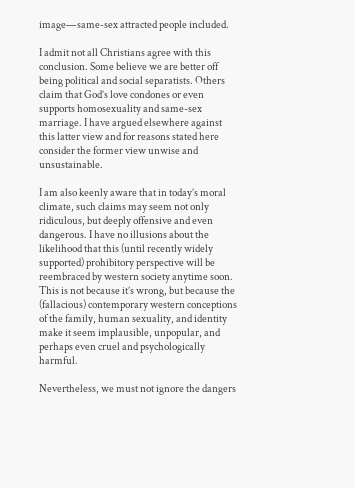image—same-sex attracted people included.

I admit not all Christians agree with this conclusion. Some believe we are better off being political and social separatists. Others claim that God’s love condones or even supports homosexuality and same-sex marriage. I have argued elsewhere against this latter view and for reasons stated here consider the former view unwise and unsustainable.

I am also keenly aware that in today’s moral climate, such claims may seem not only ridiculous, but deeply offensive and even dangerous. I have no illusions about the likelihood that this (until recently widely supported) prohibitory perspective will be reembraced by western society anytime soon. This is not because it’s wrong, but because the (fallacious) contemporary western conceptions of the family, human sexuality, and identity make it seem implausible, unpopular, and perhaps even cruel and psychologically harmful.

Nevertheless, we must not ignore the dangers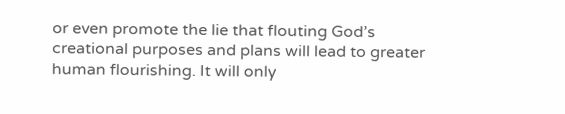or even promote the lie that flouting God’s creational purposes and plans will lead to greater human flourishing. It will only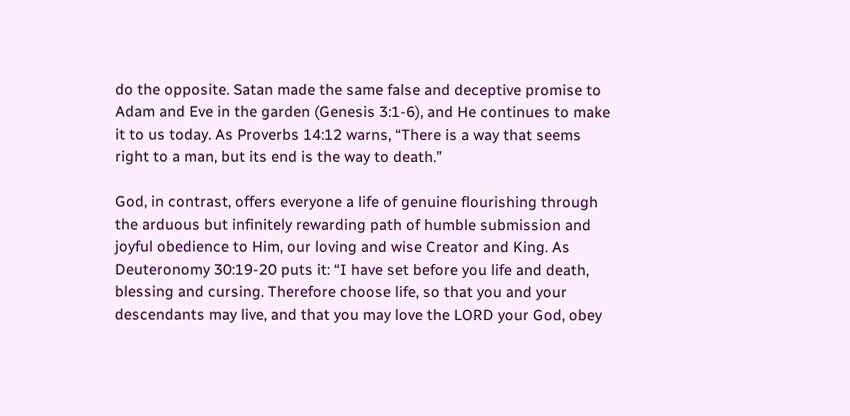do the opposite. Satan made the same false and deceptive promise to Adam and Eve in the garden (Genesis 3:1-6), and He continues to make it to us today. As Proverbs 14:12 warns, “There is a way that seems right to a man, but its end is the way to death.”

God, in contrast, offers everyone a life of genuine flourishing through the arduous but infinitely rewarding path of humble submission and joyful obedience to Him, our loving and wise Creator and King. As Deuteronomy 30:19-20 puts it: “I have set before you life and death, blessing and cursing. Therefore choose life, so that you and your descendants may live, and that you may love the LORD your God, obey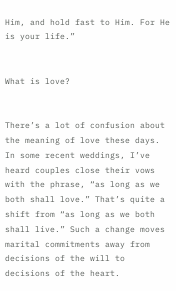Him, and hold fast to Him. For He is your life.”


What is love?


There’s a lot of confusion about the meaning of love these days. In some recent weddings, I’ve heard couples close their vows with the phrase, “as long as we both shall love.” That’s quite a shift from “as long as we both shall live.” Such a change moves marital commitments away from decisions of the will to decisions of the heart.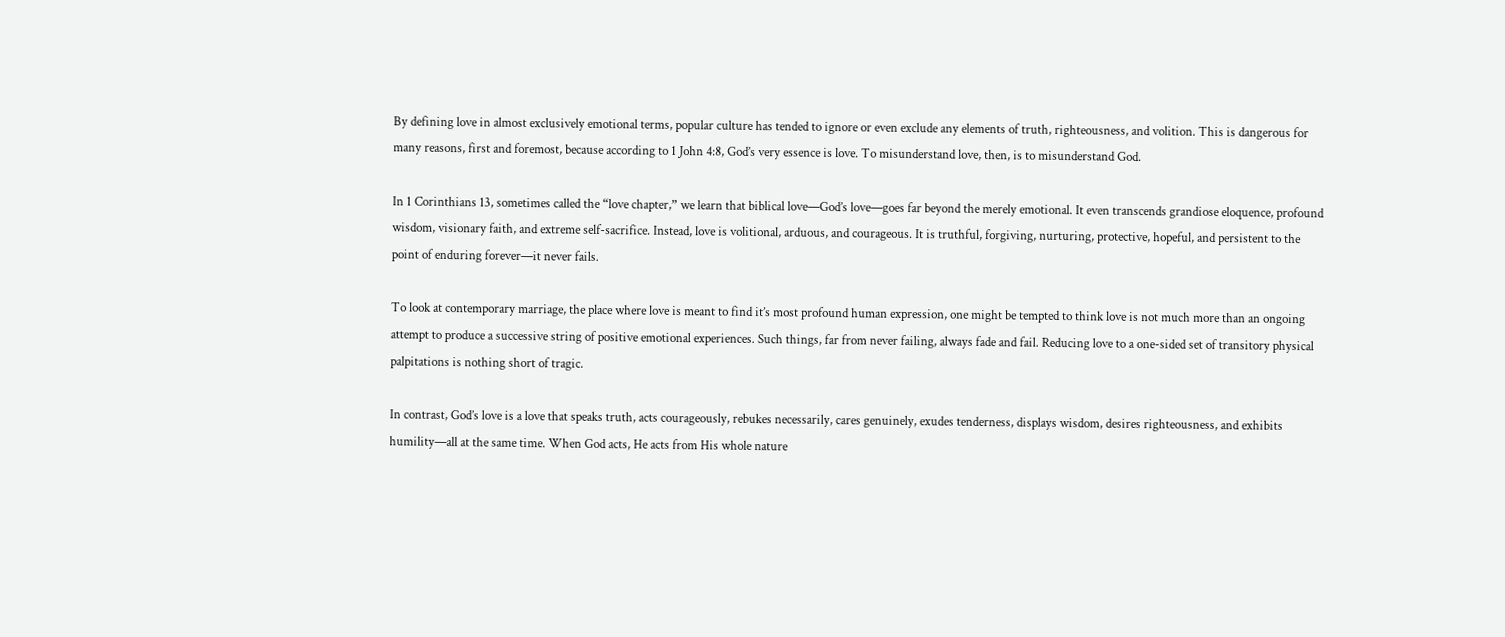By defining love in almost exclusively emotional terms, popular culture has tended to ignore or even exclude any elements of truth, righteousness, and volition. This is dangerous for many reasons, first and foremost, because according to 1 John 4:8, God’s very essence is love. To misunderstand love, then, is to misunderstand God.

In 1 Corinthians 13, sometimes called the “love chapter,” we learn that biblical love—God’s love—goes far beyond the merely emotional. It even transcends grandiose eloquence, profound wisdom, visionary faith, and extreme self-sacrifice. Instead, love is volitional, arduous, and courageous. It is truthful, forgiving, nurturing, protective, hopeful, and persistent to the point of enduring forever—it never fails.

To look at contemporary marriage, the place where love is meant to find it’s most profound human expression, one might be tempted to think love is not much more than an ongoing attempt to produce a successive string of positive emotional experiences. Such things, far from never failing, always fade and fail. Reducing love to a one-sided set of transitory physical palpitations is nothing short of tragic.

In contrast, God’s love is a love that speaks truth, acts courageously, rebukes necessarily, cares genuinely, exudes tenderness, displays wisdom, desires righteousness, and exhibits humility—all at the same time. When God acts, He acts from His whole nature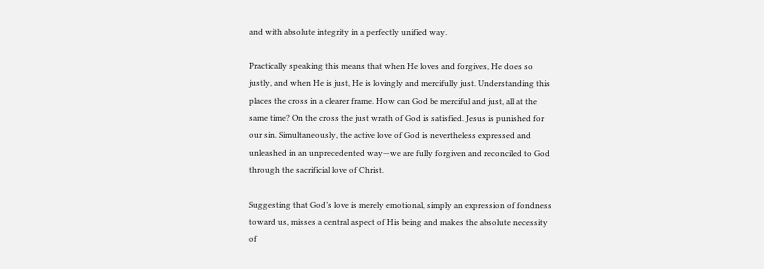and with absolute integrity in a perfectly unified way.

Practically speaking this means that when He loves and forgives, He does so justly, and when He is just, He is lovingly and mercifully just. Understanding this places the cross in a clearer frame. How can God be merciful and just, all at the same time? On the cross the just wrath of God is satisfied. Jesus is punished for our sin. Simultaneously, the active love of God is nevertheless expressed and unleashed in an unprecedented way—we are fully forgiven and reconciled to God through the sacrificial love of Christ.

Suggesting that God’s love is merely emotional, simply an expression of fondness toward us, misses a central aspect of His being and makes the absolute necessity of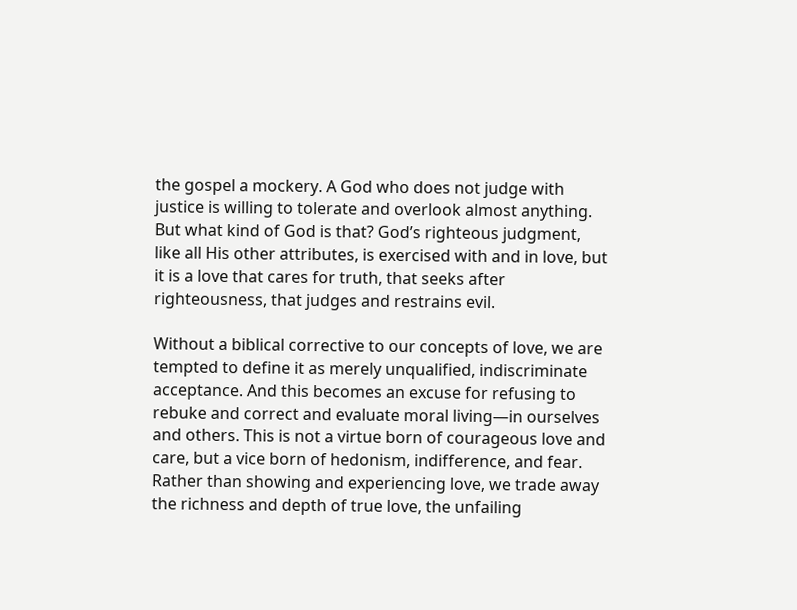the gospel a mockery. A God who does not judge with justice is willing to tolerate and overlook almost anything. But what kind of God is that? God’s righteous judgment, like all His other attributes, is exercised with and in love, but it is a love that cares for truth, that seeks after righteousness, that judges and restrains evil.

Without a biblical corrective to our concepts of love, we are tempted to define it as merely unqualified, indiscriminate acceptance. And this becomes an excuse for refusing to rebuke and correct and evaluate moral living—in ourselves and others. This is not a virtue born of courageous love and care, but a vice born of hedonism, indifference, and fear. Rather than showing and experiencing love, we trade away the richness and depth of true love, the unfailing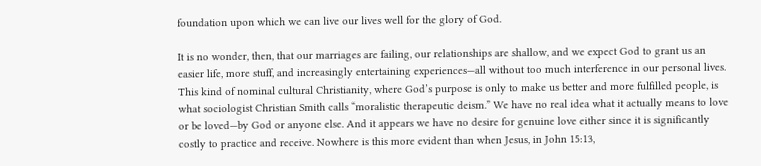foundation upon which we can live our lives well for the glory of God.

It is no wonder, then, that our marriages are failing, our relationships are shallow, and we expect God to grant us an easier life, more stuff, and increasingly entertaining experiences—all without too much interference in our personal lives. This kind of nominal cultural Christianity, where God’s purpose is only to make us better and more fulfilled people, is what sociologist Christian Smith calls “moralistic therapeutic deism.” We have no real idea what it actually means to love or be loved—by God or anyone else. And it appears we have no desire for genuine love either since it is significantly costly to practice and receive. Nowhere is this more evident than when Jesus, in John 15:13,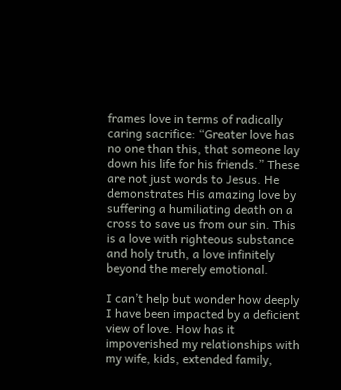frames love in terms of radically caring sacrifice: “Greater love has no one than this, that someone lay down his life for his friends.” These are not just words to Jesus. He demonstrates His amazing love by suffering a humiliating death on a cross to save us from our sin. This is a love with righteous substance and holy truth, a love infinitely beyond the merely emotional.

I can’t help but wonder how deeply I have been impacted by a deficient view of love. How has it impoverished my relationships with my wife, kids, extended family,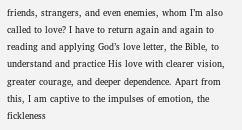friends, strangers, and even enemies, whom I’m also called to love? I have to return again and again to reading and applying God’s love letter, the Bible, to understand and practice His love with clearer vision, greater courage, and deeper dependence. Apart from this, I am captive to the impulses of emotion, the fickleness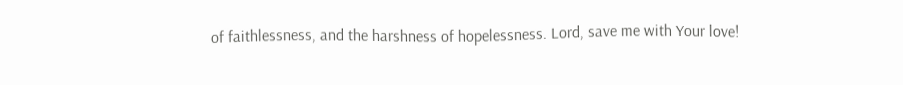of faithlessness, and the harshness of hopelessness. Lord, save me with Your love!